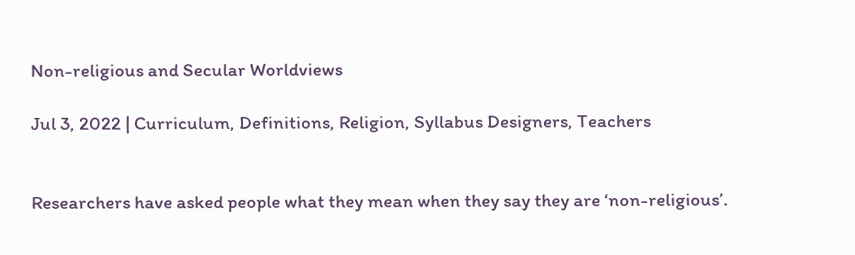Non-religious and Secular Worldviews

Jul 3, 2022 | Curriculum, Definitions, Religion, Syllabus Designers, Teachers


Researchers have asked people what they mean when they say they are ‘non-religious’.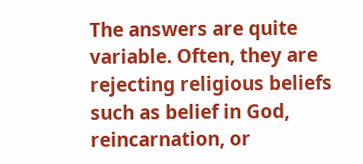The answers are quite variable. Often, they are rejecting religious beliefs such as belief in God, reincarnation, or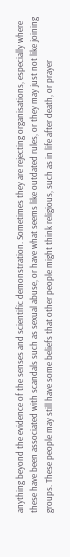anything beyond the evidence of the senses and scientific demonstration. Sometimes they are rejecting organisations, especially where these have been associated with scandals such as sexual abuse, or have what seems like outdated rules, or they may just not like joining groups. These people may still have some beliefs that other people might think religious, such as in life after death, or prayer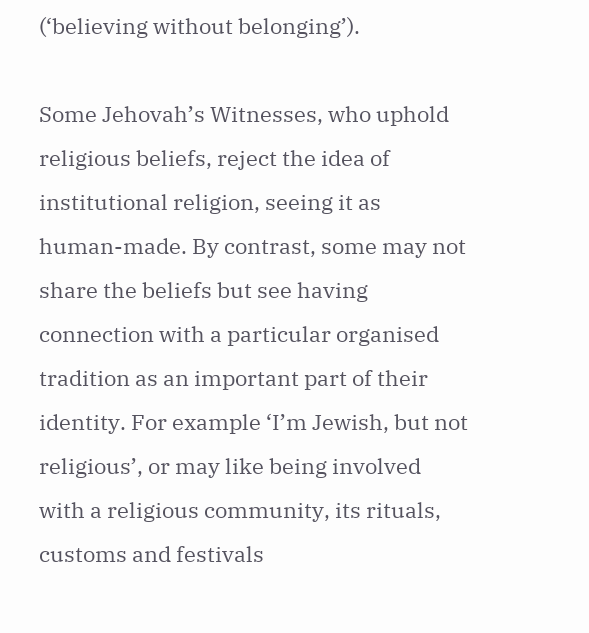(‘believing without belonging’).

Some Jehovah’s Witnesses, who uphold religious beliefs, reject the idea of institutional religion, seeing it as human-made. By contrast, some may not share the beliefs but see having connection with a particular organised tradition as an important part of their identity. For example ‘I’m Jewish, but not religious’, or may like being involved with a religious community, its rituals, customs and festivals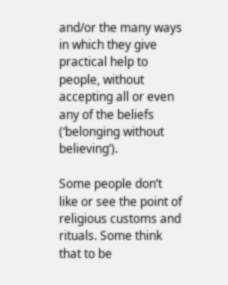and/or the many ways in which they give practical help to people, without accepting all or even any of the beliefs (‘belonging without believing’).

Some people don’t like or see the point of religious customs and rituals. Some think that to be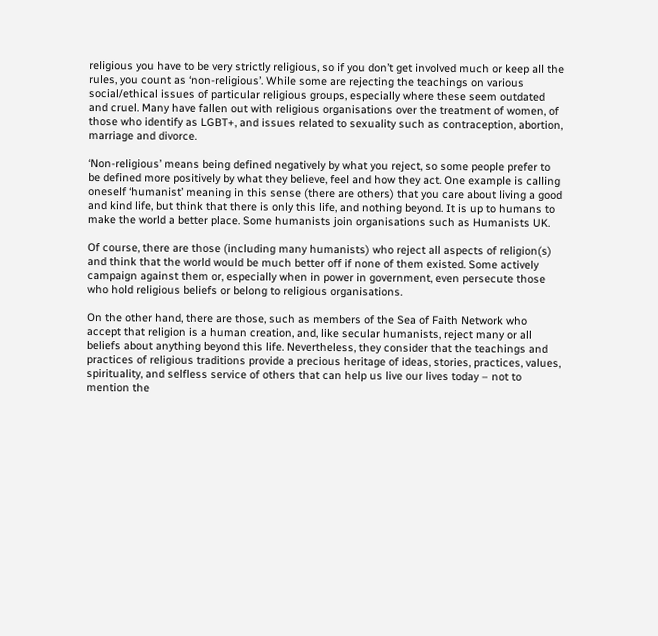religious you have to be very strictly religious, so if you don’t get involved much or keep all the rules, you count as ‘non-religious’. While some are rejecting the teachings on various social/ethical issues of particular religious groups, especially where these seem outdated and cruel. Many have fallen out with religious organisations over the treatment of women, of those who identify as LGBT+, and issues related to sexuality such as contraception, abortion, marriage and divorce.

‘Non-religious’ means being defined negatively by what you reject, so some people prefer to be defined more positively by what they believe, feel and how they act. One example is calling oneself ‘humanist’ meaning in this sense (there are others) that you care about living a good and kind life, but think that there is only this life, and nothing beyond. It is up to humans to make the world a better place. Some humanists join organisations such as Humanists UK.

Of course, there are those (including many humanists) who reject all aspects of religion(s) and think that the world would be much better off if none of them existed. Some actively campaign against them or, especially when in power in government, even persecute those who hold religious beliefs or belong to religious organisations.

On the other hand, there are those, such as members of the Sea of Faith Network who accept that religion is a human creation, and, like secular humanists, reject many or all beliefs about anything beyond this life. Nevertheless, they consider that the teachings and practices of religious traditions provide a precious heritage of ideas, stories, practices, values, spirituality, and selfless service of others that can help us live our lives today – not to mention the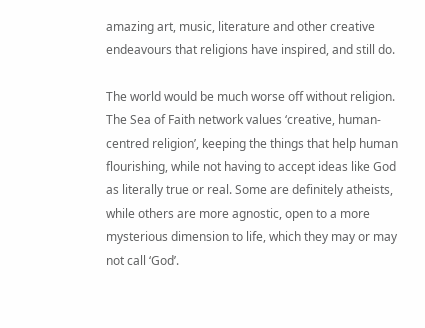amazing art, music, literature and other creative endeavours that religions have inspired, and still do.

The world would be much worse off without religion. The Sea of Faith network values ‘creative, human-centred religion’, keeping the things that help human flourishing, while not having to accept ideas like God as literally true or real. Some are definitely atheists, while others are more agnostic, open to a more mysterious dimension to life, which they may or may not call ‘God’.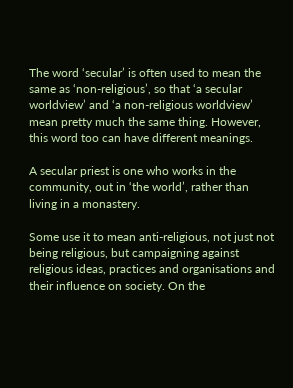The word ‘secular’ is often used to mean the same as ‘non-religious’, so that ‘a secular worldview’ and ‘a non-religious worldview’ mean pretty much the same thing. However, this word too can have different meanings.

A secular priest is one who works in the community, out in ‘the world’, rather than living in a monastery.

Some use it to mean anti-religious, not just not being religious, but campaigning against religious ideas, practices and organisations and their influence on society. On the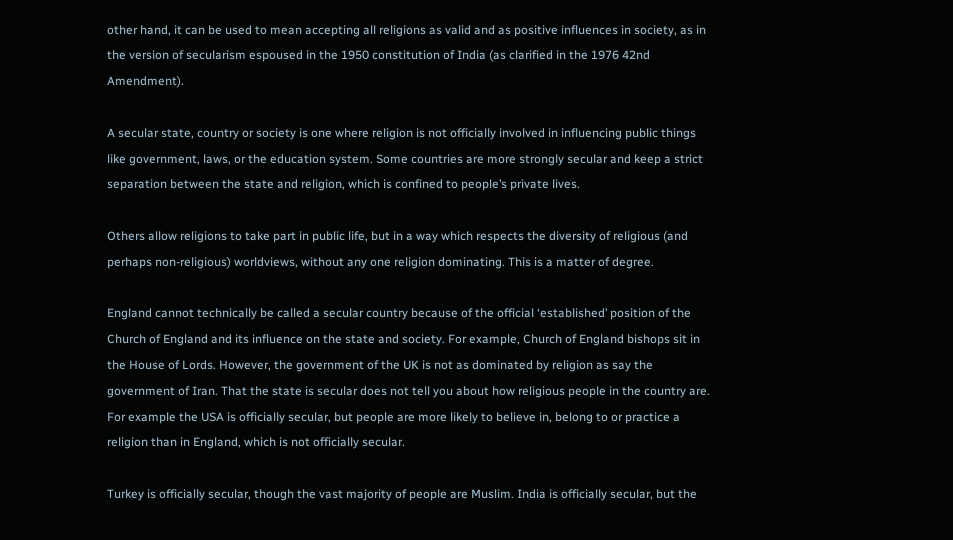other hand, it can be used to mean accepting all religions as valid and as positive influences in society, as in the version of secularism espoused in the 1950 constitution of India (as clarified in the 1976 42nd Amendment).

A secular state, country or society is one where religion is not officially involved in influencing public things like government, laws, or the education system. Some countries are more strongly secular and keep a strict separation between the state and religion, which is confined to people’s private lives.

Others allow religions to take part in public life, but in a way which respects the diversity of religious (and perhaps non-religious) worldviews, without any one religion dominating. This is a matter of degree.

England cannot technically be called a secular country because of the official ‘established’ position of the Church of England and its influence on the state and society. For example, Church of England bishops sit in the House of Lords. However, the government of the UK is not as dominated by religion as say the government of Iran. That the state is secular does not tell you about how religious people in the country are. For example the USA is officially secular, but people are more likely to believe in, belong to or practice a religion than in England, which is not officially secular.

Turkey is officially secular, though the vast majority of people are Muslim. India is officially secular, but the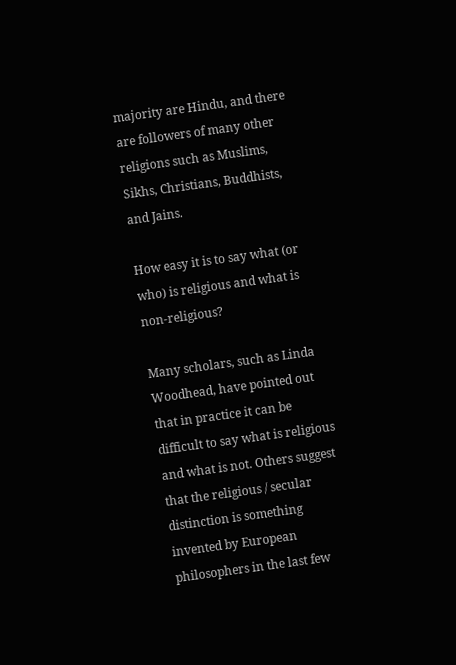majority are Hindu, and there are followers of many other religions such as Muslims, Sikhs, Christians, Buddhists, and Jains.

How easy it is to say what (or who) is religious and what is non-religious?

Many scholars, such as Linda Woodhead, have pointed out that in practice it can be difficult to say what is religious and what is not. Others suggest that the religious / secular distinction is something invented by European philosophers in the last few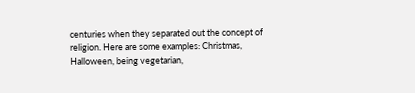centuries when they separated out the concept of religion. Here are some examples: Christmas, Halloween, being vegetarian,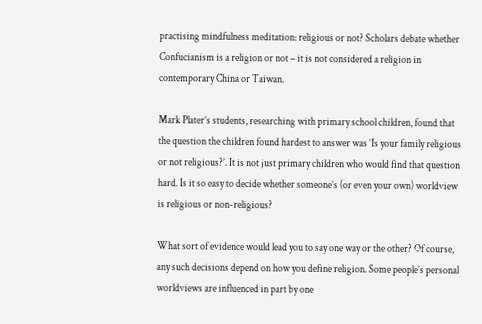practising mindfulness meditation: religious or not? Scholars debate whether Confucianism is a religion or not – it is not considered a religion in contemporary China or Taiwan.

Mark Plater’s students, researching with primary school children, found that the question the children found hardest to answer was ‘Is your family religious or not religious?’. It is not just primary children who would find that question hard. Is it so easy to decide whether someone’s (or even your own) worldview is religious or non-religious?

What sort of evidence would lead you to say one way or the other? Of course, any such decisions depend on how you define religion. Some people’s personal worldviews are influenced in part by one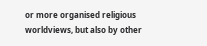or more organised religious worldviews, but also by other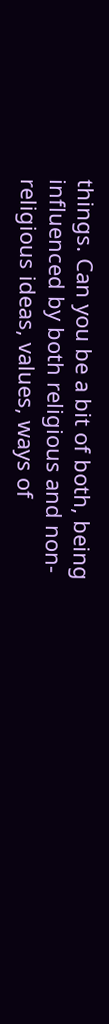things. Can you be a bit of both, being influenced by both religious and non-religious ideas, values, ways of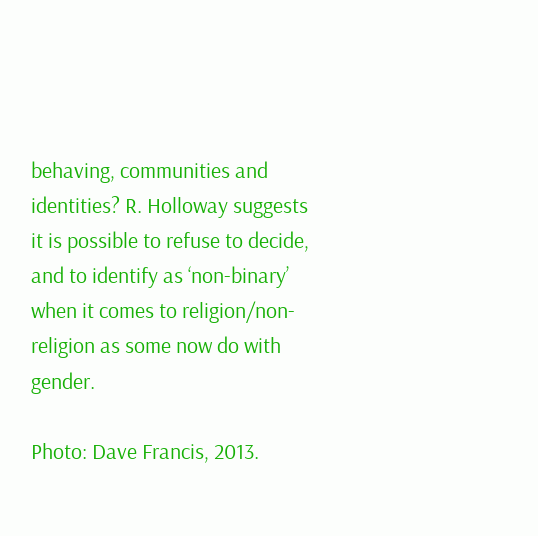behaving, communities and identities? R. Holloway suggests it is possible to refuse to decide, and to identify as ‘non-binary’ when it comes to religion/non-religion as some now do with gender.

Photo: Dave Francis, 2013.